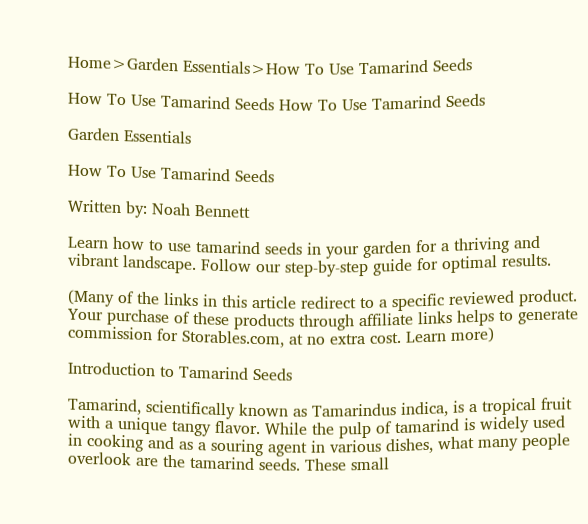Home>Garden Essentials>How To Use Tamarind Seeds

How To Use Tamarind Seeds How To Use Tamarind Seeds

Garden Essentials

How To Use Tamarind Seeds

Written by: Noah Bennett

Learn how to use tamarind seeds in your garden for a thriving and vibrant landscape. Follow our step-by-step guide for optimal results.

(Many of the links in this article redirect to a specific reviewed product. Your purchase of these products through affiliate links helps to generate commission for Storables.com, at no extra cost. Learn more)

Introduction to Tamarind Seeds

Tamarind, scientifically known as Tamarindus indica, is a tropical fruit with a unique tangy flavor. While the pulp of tamarind is widely used in cooking and as a souring agent in various dishes, what many people overlook are the tamarind seeds. These small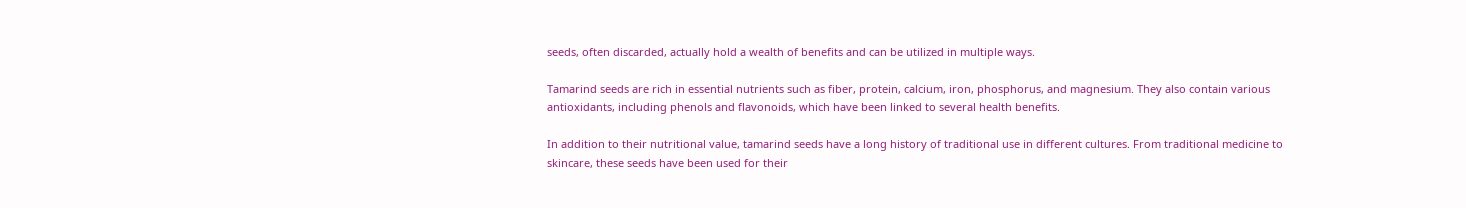seeds, often discarded, actually hold a wealth of benefits and can be utilized in multiple ways.

Tamarind seeds are rich in essential nutrients such as fiber, protein, calcium, iron, phosphorus, and magnesium. They also contain various antioxidants, including phenols and flavonoids, which have been linked to several health benefits.

In addition to their nutritional value, tamarind seeds have a long history of traditional use in different cultures. From traditional medicine to skincare, these seeds have been used for their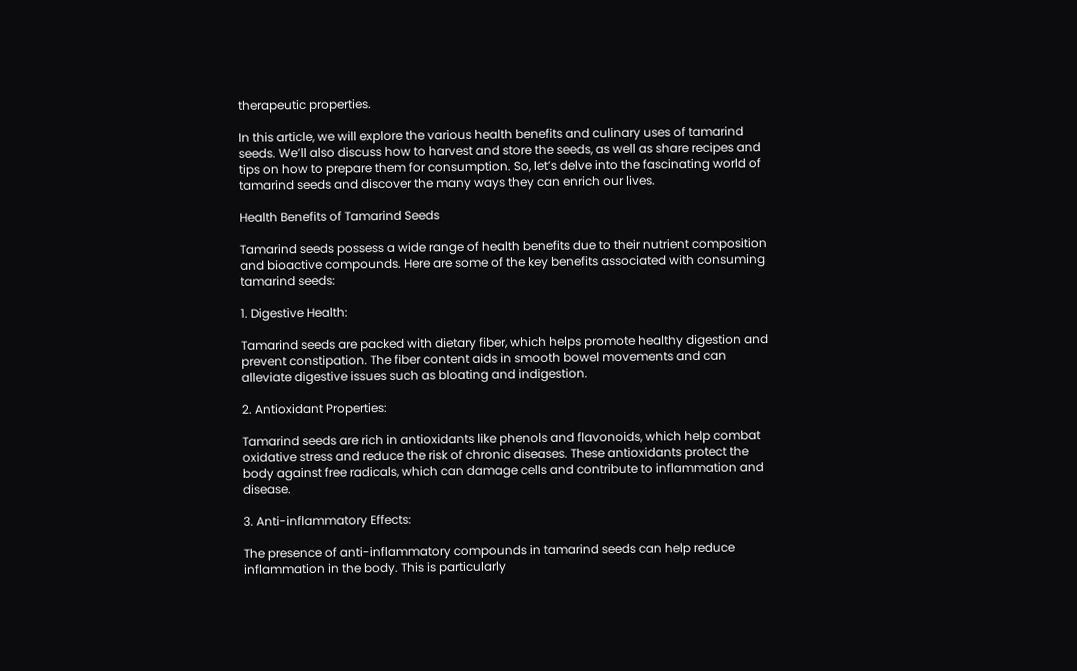therapeutic properties.

In this article, we will explore the various health benefits and culinary uses of tamarind seeds. We’ll also discuss how to harvest and store the seeds, as well as share recipes and tips on how to prepare them for consumption. So, let’s delve into the fascinating world of tamarind seeds and discover the many ways they can enrich our lives.

Health Benefits of Tamarind Seeds

Tamarind seeds possess a wide range of health benefits due to their nutrient composition and bioactive compounds. Here are some of the key benefits associated with consuming tamarind seeds:

1. Digestive Health:

Tamarind seeds are packed with dietary fiber, which helps promote healthy digestion and prevent constipation. The fiber content aids in smooth bowel movements and can alleviate digestive issues such as bloating and indigestion.

2. Antioxidant Properties:

Tamarind seeds are rich in antioxidants like phenols and flavonoids, which help combat oxidative stress and reduce the risk of chronic diseases. These antioxidants protect the body against free radicals, which can damage cells and contribute to inflammation and disease.

3. Anti-inflammatory Effects:

The presence of anti-inflammatory compounds in tamarind seeds can help reduce inflammation in the body. This is particularly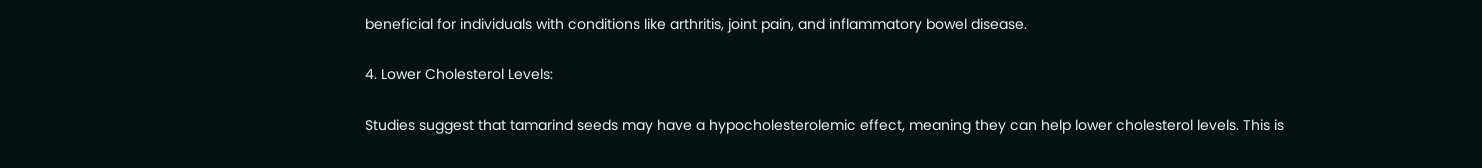beneficial for individuals with conditions like arthritis, joint pain, and inflammatory bowel disease.

4. Lower Cholesterol Levels:

Studies suggest that tamarind seeds may have a hypocholesterolemic effect, meaning they can help lower cholesterol levels. This is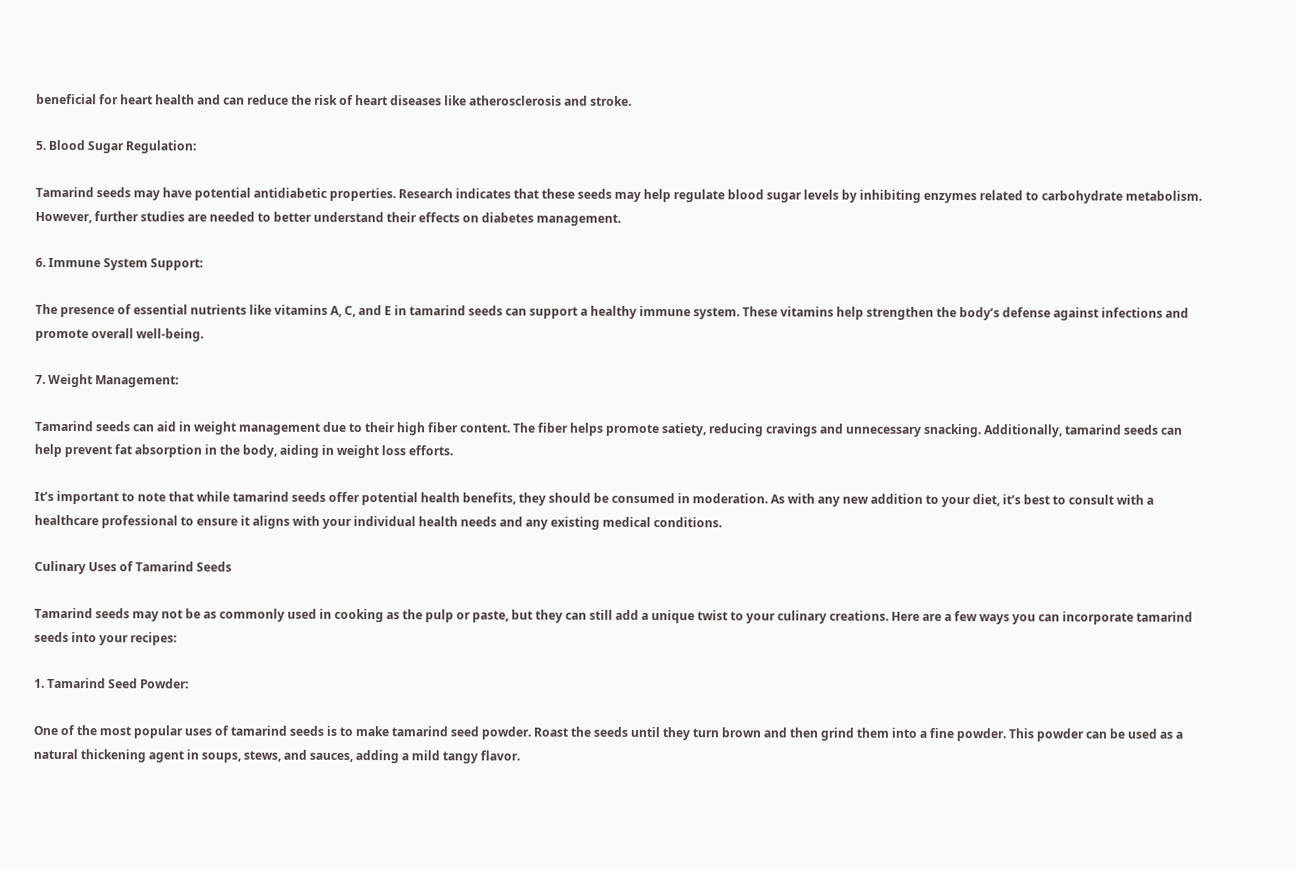beneficial for heart health and can reduce the risk of heart diseases like atherosclerosis and stroke.

5. Blood Sugar Regulation:

Tamarind seeds may have potential antidiabetic properties. Research indicates that these seeds may help regulate blood sugar levels by inhibiting enzymes related to carbohydrate metabolism. However, further studies are needed to better understand their effects on diabetes management.

6. Immune System Support:

The presence of essential nutrients like vitamins A, C, and E in tamarind seeds can support a healthy immune system. These vitamins help strengthen the body’s defense against infections and promote overall well-being.

7. Weight Management:

Tamarind seeds can aid in weight management due to their high fiber content. The fiber helps promote satiety, reducing cravings and unnecessary snacking. Additionally, tamarind seeds can help prevent fat absorption in the body, aiding in weight loss efforts.

It’s important to note that while tamarind seeds offer potential health benefits, they should be consumed in moderation. As with any new addition to your diet, it’s best to consult with a healthcare professional to ensure it aligns with your individual health needs and any existing medical conditions.

Culinary Uses of Tamarind Seeds

Tamarind seeds may not be as commonly used in cooking as the pulp or paste, but they can still add a unique twist to your culinary creations. Here are a few ways you can incorporate tamarind seeds into your recipes:

1. Tamarind Seed Powder:

One of the most popular uses of tamarind seeds is to make tamarind seed powder. Roast the seeds until they turn brown and then grind them into a fine powder. This powder can be used as a natural thickening agent in soups, stews, and sauces, adding a mild tangy flavor.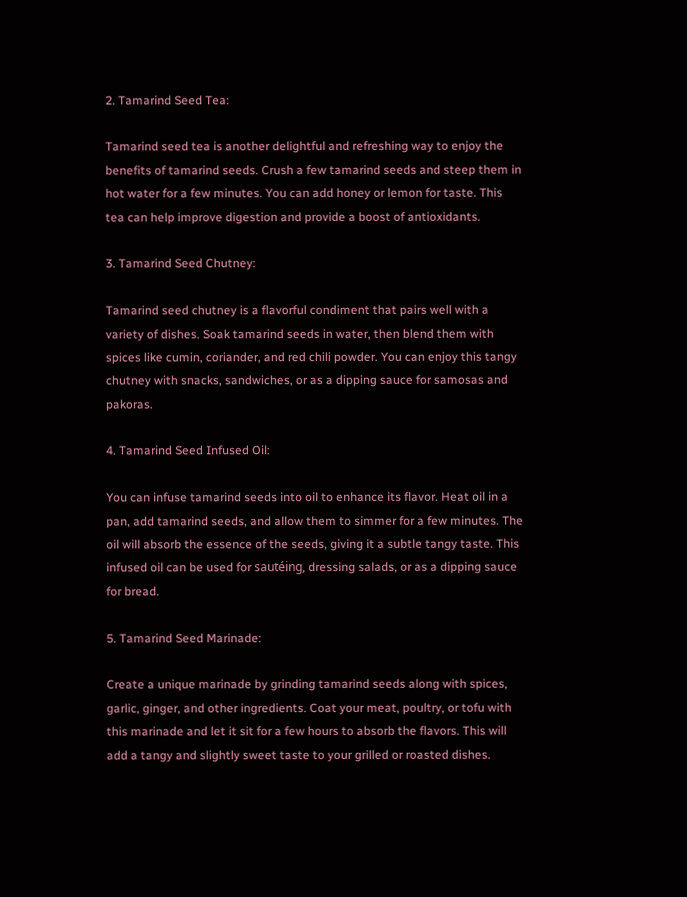2. Tamarind Seed Tea:

Tamarind seed tea is another delightful and refreshing way to enjoy the benefits of tamarind seeds. Crush a few tamarind seeds and steep them in hot water for a few minutes. You can add honey or lemon for taste. This tea can help improve digestion and provide a boost of antioxidants.

3. Tamarind Seed Chutney:

Tamarind seed chutney is a flavorful condiment that pairs well with a variety of dishes. Soak tamarind seeds in water, then blend them with spices like cumin, coriander, and red chili powder. You can enjoy this tangy chutney with snacks, sandwiches, or as a dipping sauce for samosas and pakoras.

4. Tamarind Seed Infused Oil:

You can infuse tamarind seeds into oil to enhance its flavor. Heat oil in a pan, add tamarind seeds, and allow them to simmer for a few minutes. The oil will absorb the essence of the seeds, giving it a subtle tangy taste. This infused oil can be used for sautéing, dressing salads, or as a dipping sauce for bread.

5. Tamarind Seed Marinade:

Create a unique marinade by grinding tamarind seeds along with spices, garlic, ginger, and other ingredients. Coat your meat, poultry, or tofu with this marinade and let it sit for a few hours to absorb the flavors. This will add a tangy and slightly sweet taste to your grilled or roasted dishes.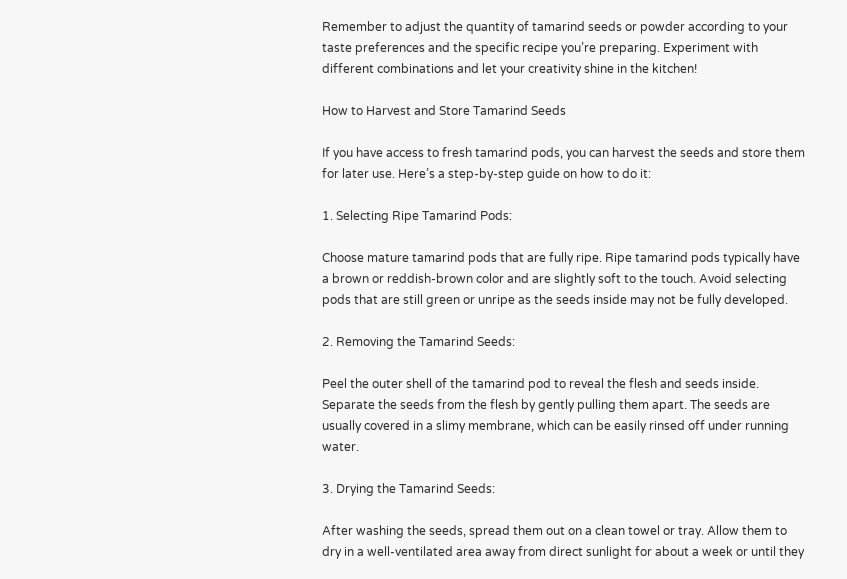Remember to adjust the quantity of tamarind seeds or powder according to your taste preferences and the specific recipe you’re preparing. Experiment with different combinations and let your creativity shine in the kitchen!

How to Harvest and Store Tamarind Seeds

If you have access to fresh tamarind pods, you can harvest the seeds and store them for later use. Here’s a step-by-step guide on how to do it:

1. Selecting Ripe Tamarind Pods:

Choose mature tamarind pods that are fully ripe. Ripe tamarind pods typically have a brown or reddish-brown color and are slightly soft to the touch. Avoid selecting pods that are still green or unripe as the seeds inside may not be fully developed.

2. Removing the Tamarind Seeds:

Peel the outer shell of the tamarind pod to reveal the flesh and seeds inside. Separate the seeds from the flesh by gently pulling them apart. The seeds are usually covered in a slimy membrane, which can be easily rinsed off under running water.

3. Drying the Tamarind Seeds:

After washing the seeds, spread them out on a clean towel or tray. Allow them to dry in a well-ventilated area away from direct sunlight for about a week or until they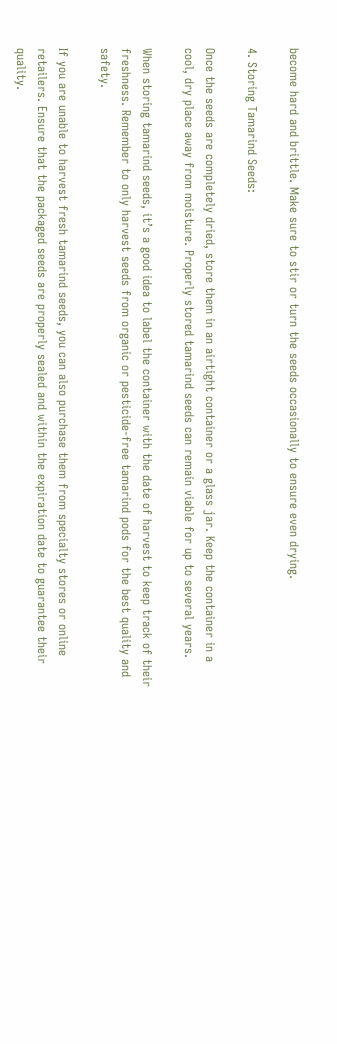become hard and brittle. Make sure to stir or turn the seeds occasionally to ensure even drying.

4. Storing Tamarind Seeds:

Once the seeds are completely dried, store them in an airtight container or a glass jar. Keep the container in a cool, dry place away from moisture. Properly stored tamarind seeds can remain viable for up to several years.

When storing tamarind seeds, it’s a good idea to label the container with the date of harvest to keep track of their freshness. Remember to only harvest seeds from organic or pesticide-free tamarind pods for the best quality and safety.

If you are unable to harvest fresh tamarind seeds, you can also purchase them from specialty stores or online retailers. Ensure that the packaged seeds are properly sealed and within the expiration date to guarantee their quality.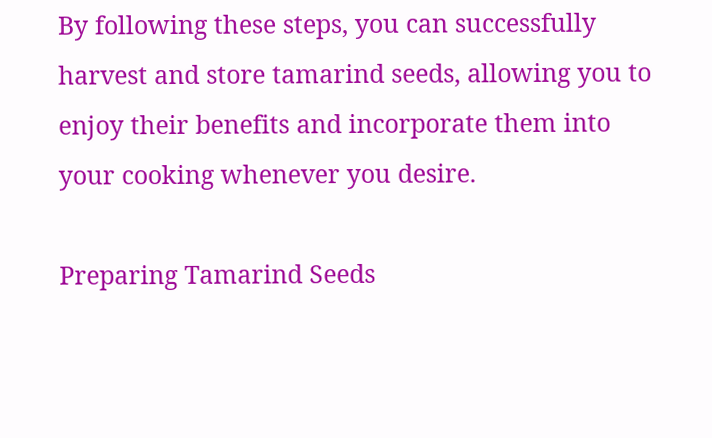By following these steps, you can successfully harvest and store tamarind seeds, allowing you to enjoy their benefits and incorporate them into your cooking whenever you desire.

Preparing Tamarind Seeds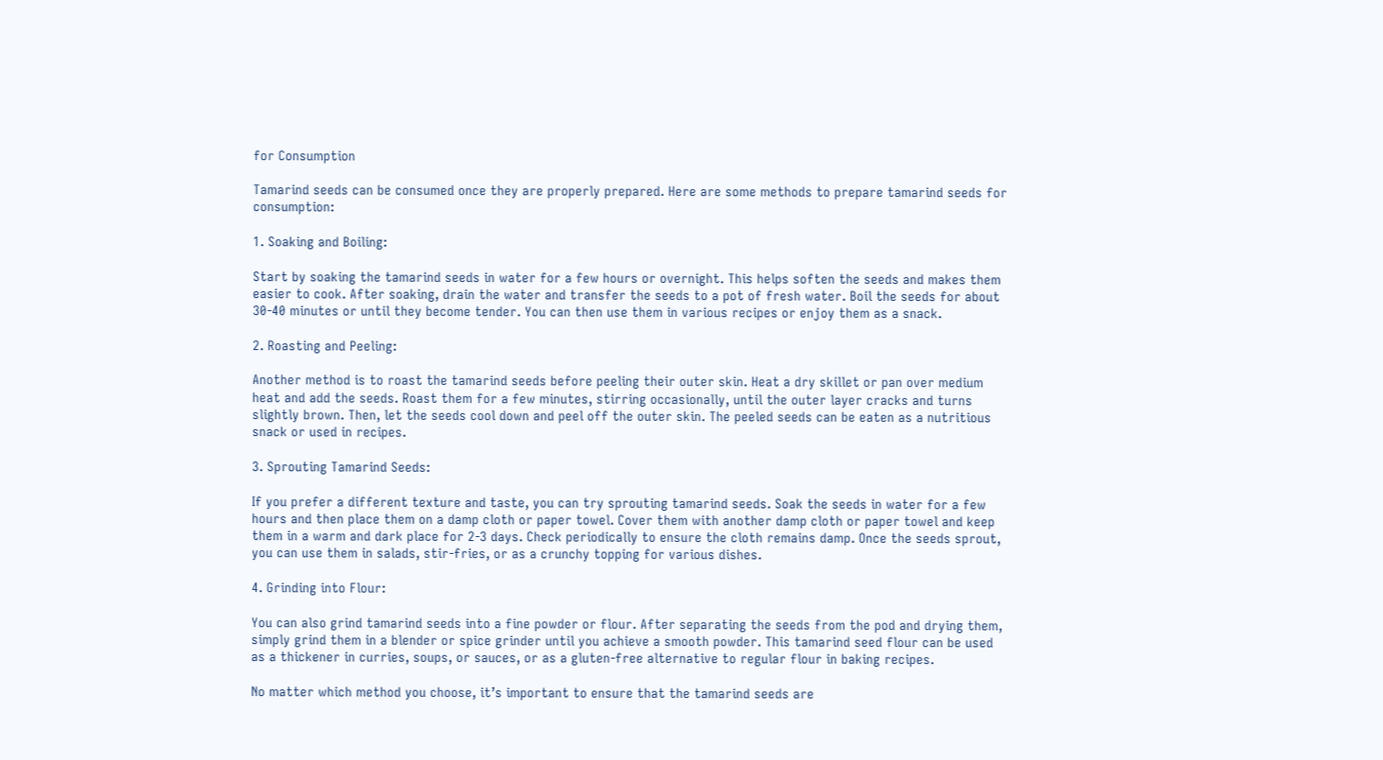for Consumption

Tamarind seeds can be consumed once they are properly prepared. Here are some methods to prepare tamarind seeds for consumption:

1. Soaking and Boiling:

Start by soaking the tamarind seeds in water for a few hours or overnight. This helps soften the seeds and makes them easier to cook. After soaking, drain the water and transfer the seeds to a pot of fresh water. Boil the seeds for about 30-40 minutes or until they become tender. You can then use them in various recipes or enjoy them as a snack.

2. Roasting and Peeling:

Another method is to roast the tamarind seeds before peeling their outer skin. Heat a dry skillet or pan over medium heat and add the seeds. Roast them for a few minutes, stirring occasionally, until the outer layer cracks and turns slightly brown. Then, let the seeds cool down and peel off the outer skin. The peeled seeds can be eaten as a nutritious snack or used in recipes.

3. Sprouting Tamarind Seeds:

If you prefer a different texture and taste, you can try sprouting tamarind seeds. Soak the seeds in water for a few hours and then place them on a damp cloth or paper towel. Cover them with another damp cloth or paper towel and keep them in a warm and dark place for 2-3 days. Check periodically to ensure the cloth remains damp. Once the seeds sprout, you can use them in salads, stir-fries, or as a crunchy topping for various dishes.

4. Grinding into Flour:

You can also grind tamarind seeds into a fine powder or flour. After separating the seeds from the pod and drying them, simply grind them in a blender or spice grinder until you achieve a smooth powder. This tamarind seed flour can be used as a thickener in curries, soups, or sauces, or as a gluten-free alternative to regular flour in baking recipes.

No matter which method you choose, it’s important to ensure that the tamarind seeds are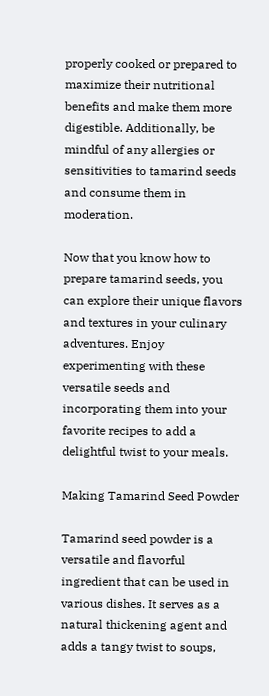properly cooked or prepared to maximize their nutritional benefits and make them more digestible. Additionally, be mindful of any allergies or sensitivities to tamarind seeds and consume them in moderation.

Now that you know how to prepare tamarind seeds, you can explore their unique flavors and textures in your culinary adventures. Enjoy experimenting with these versatile seeds and incorporating them into your favorite recipes to add a delightful twist to your meals.

Making Tamarind Seed Powder

Tamarind seed powder is a versatile and flavorful ingredient that can be used in various dishes. It serves as a natural thickening agent and adds a tangy twist to soups,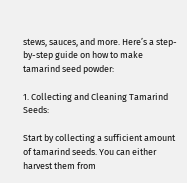stews, sauces, and more. Here’s a step-by-step guide on how to make tamarind seed powder:

1. Collecting and Cleaning Tamarind Seeds:

Start by collecting a sufficient amount of tamarind seeds. You can either harvest them from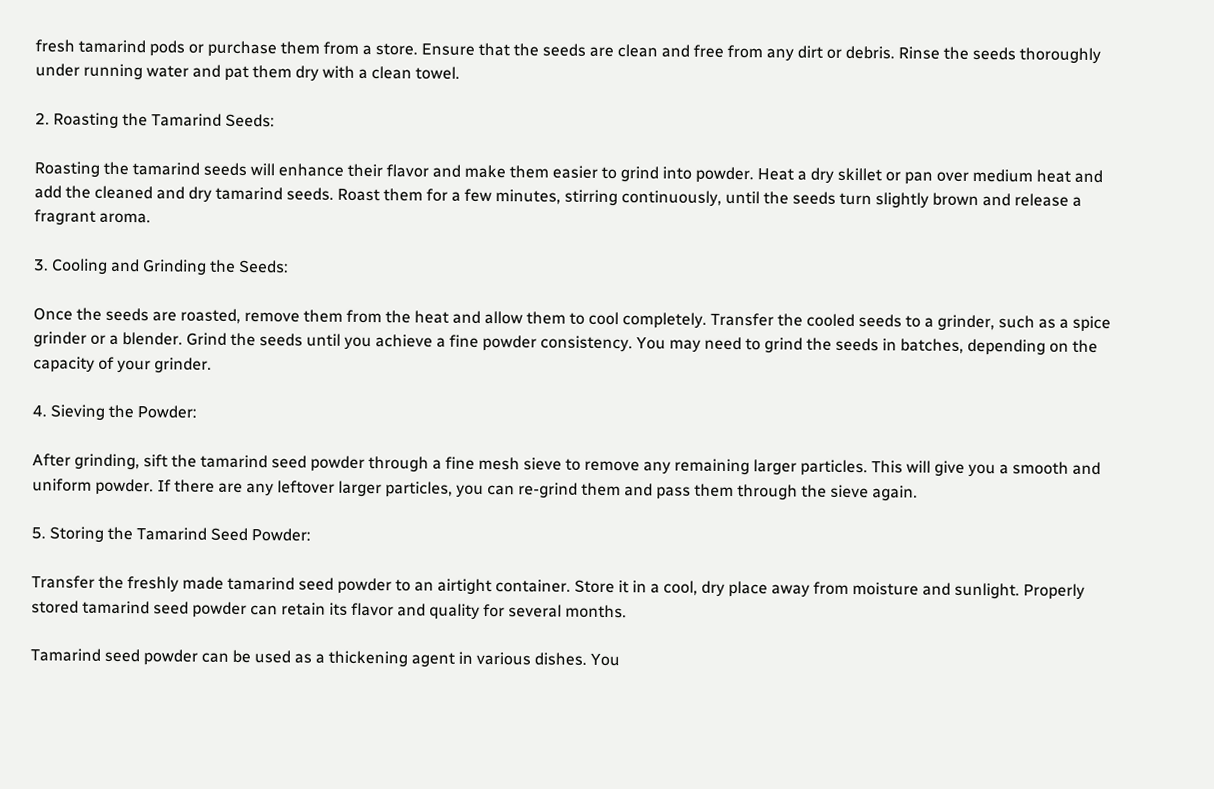fresh tamarind pods or purchase them from a store. Ensure that the seeds are clean and free from any dirt or debris. Rinse the seeds thoroughly under running water and pat them dry with a clean towel.

2. Roasting the Tamarind Seeds:

Roasting the tamarind seeds will enhance their flavor and make them easier to grind into powder. Heat a dry skillet or pan over medium heat and add the cleaned and dry tamarind seeds. Roast them for a few minutes, stirring continuously, until the seeds turn slightly brown and release a fragrant aroma.

3. Cooling and Grinding the Seeds:

Once the seeds are roasted, remove them from the heat and allow them to cool completely. Transfer the cooled seeds to a grinder, such as a spice grinder or a blender. Grind the seeds until you achieve a fine powder consistency. You may need to grind the seeds in batches, depending on the capacity of your grinder.

4. Sieving the Powder:

After grinding, sift the tamarind seed powder through a fine mesh sieve to remove any remaining larger particles. This will give you a smooth and uniform powder. If there are any leftover larger particles, you can re-grind them and pass them through the sieve again.

5. Storing the Tamarind Seed Powder:

Transfer the freshly made tamarind seed powder to an airtight container. Store it in a cool, dry place away from moisture and sunlight. Properly stored tamarind seed powder can retain its flavor and quality for several months.

Tamarind seed powder can be used as a thickening agent in various dishes. You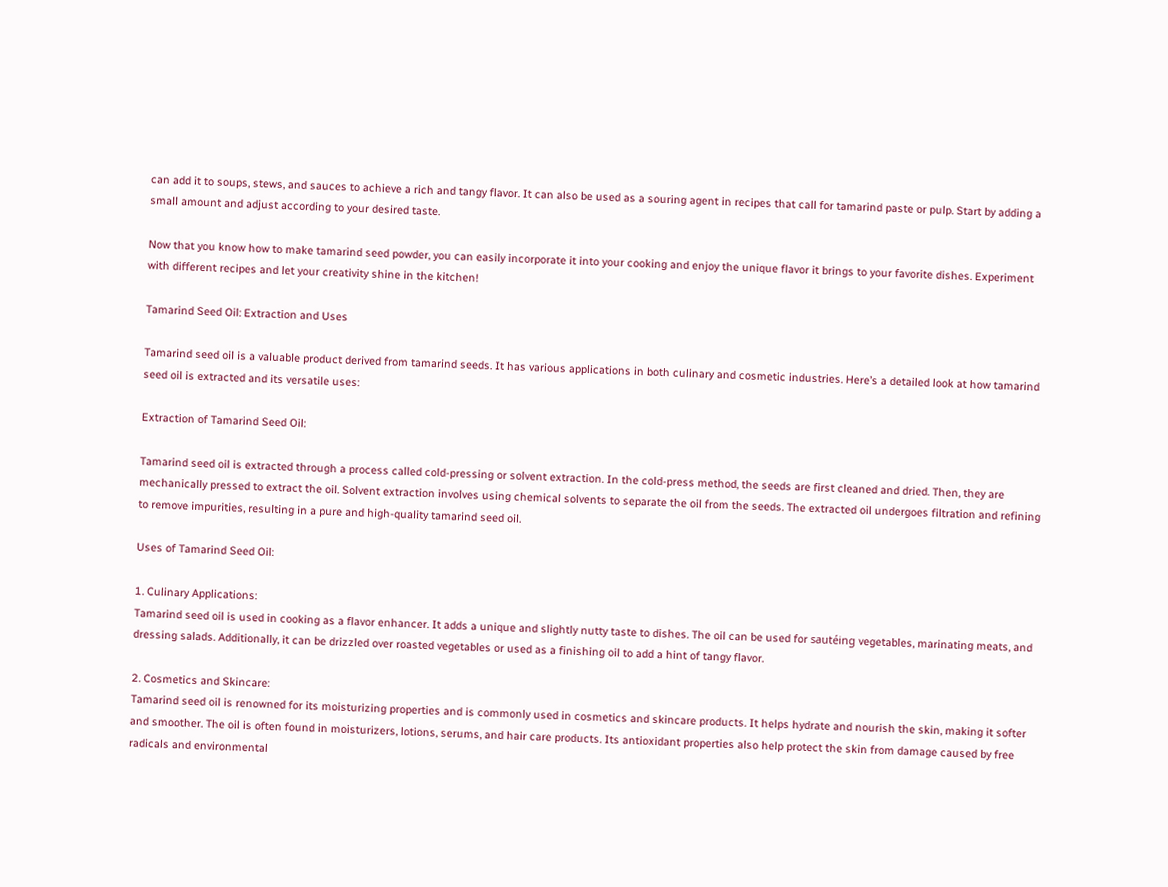can add it to soups, stews, and sauces to achieve a rich and tangy flavor. It can also be used as a souring agent in recipes that call for tamarind paste or pulp. Start by adding a small amount and adjust according to your desired taste.

Now that you know how to make tamarind seed powder, you can easily incorporate it into your cooking and enjoy the unique flavor it brings to your favorite dishes. Experiment with different recipes and let your creativity shine in the kitchen!

Tamarind Seed Oil: Extraction and Uses

Tamarind seed oil is a valuable product derived from tamarind seeds. It has various applications in both culinary and cosmetic industries. Here’s a detailed look at how tamarind seed oil is extracted and its versatile uses:

Extraction of Tamarind Seed Oil:

Tamarind seed oil is extracted through a process called cold-pressing or solvent extraction. In the cold-press method, the seeds are first cleaned and dried. Then, they are mechanically pressed to extract the oil. Solvent extraction involves using chemical solvents to separate the oil from the seeds. The extracted oil undergoes filtration and refining to remove impurities, resulting in a pure and high-quality tamarind seed oil.

Uses of Tamarind Seed Oil:

1. Culinary Applications:
Tamarind seed oil is used in cooking as a flavor enhancer. It adds a unique and slightly nutty taste to dishes. The oil can be used for sautéing vegetables, marinating meats, and dressing salads. Additionally, it can be drizzled over roasted vegetables or used as a finishing oil to add a hint of tangy flavor.

2. Cosmetics and Skincare:
Tamarind seed oil is renowned for its moisturizing properties and is commonly used in cosmetics and skincare products. It helps hydrate and nourish the skin, making it softer and smoother. The oil is often found in moisturizers, lotions, serums, and hair care products. Its antioxidant properties also help protect the skin from damage caused by free radicals and environmental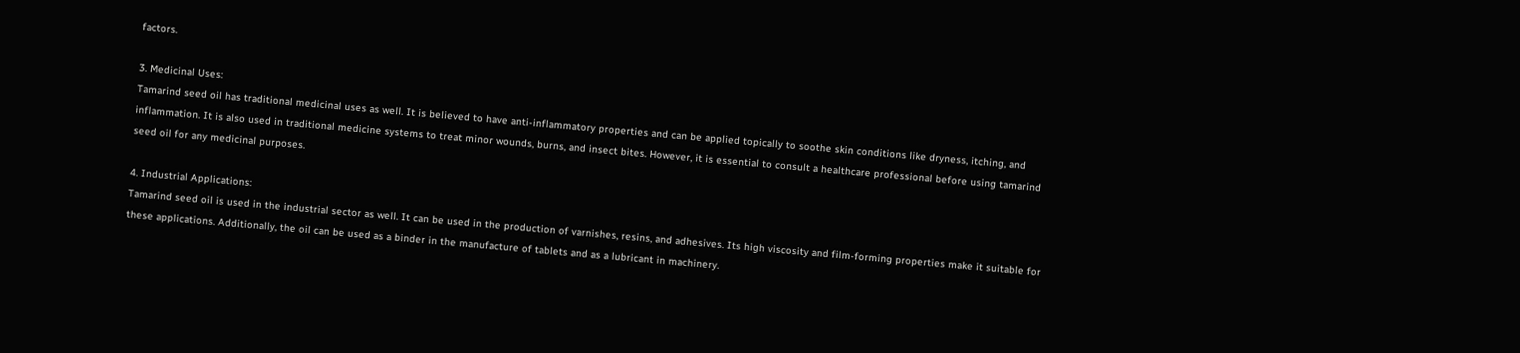factors.

3. Medicinal Uses:
Tamarind seed oil has traditional medicinal uses as well. It is believed to have anti-inflammatory properties and can be applied topically to soothe skin conditions like dryness, itching, and inflammation. It is also used in traditional medicine systems to treat minor wounds, burns, and insect bites. However, it is essential to consult a healthcare professional before using tamarind seed oil for any medicinal purposes.

4. Industrial Applications:
Tamarind seed oil is used in the industrial sector as well. It can be used in the production of varnishes, resins, and adhesives. Its high viscosity and film-forming properties make it suitable for these applications. Additionally, the oil can be used as a binder in the manufacture of tablets and as a lubricant in machinery.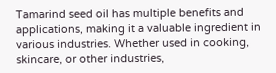Tamarind seed oil has multiple benefits and applications, making it a valuable ingredient in various industries. Whether used in cooking, skincare, or other industries,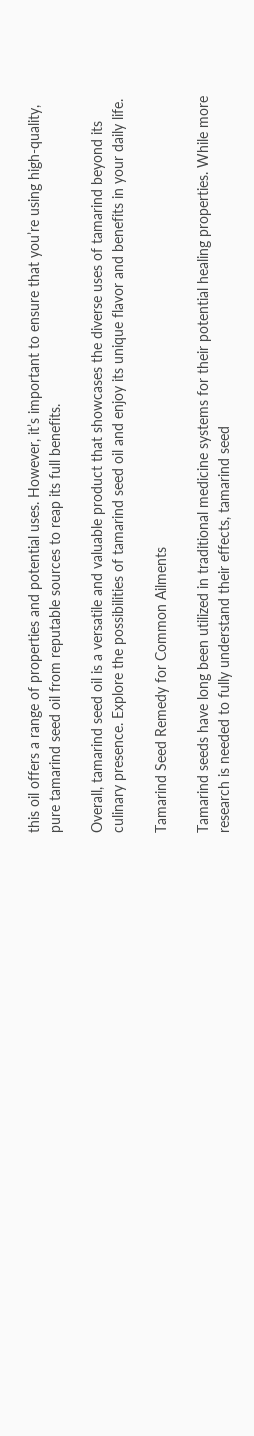this oil offers a range of properties and potential uses. However, it’s important to ensure that you’re using high-quality, pure tamarind seed oil from reputable sources to reap its full benefits.

Overall, tamarind seed oil is a versatile and valuable product that showcases the diverse uses of tamarind beyond its culinary presence. Explore the possibilities of tamarind seed oil and enjoy its unique flavor and benefits in your daily life.

Tamarind Seed Remedy for Common Ailments

Tamarind seeds have long been utilized in traditional medicine systems for their potential healing properties. While more research is needed to fully understand their effects, tamarind seed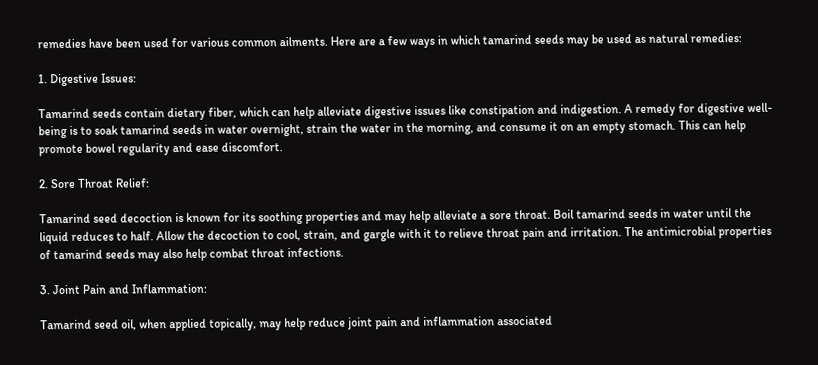remedies have been used for various common ailments. Here are a few ways in which tamarind seeds may be used as natural remedies:

1. Digestive Issues:

Tamarind seeds contain dietary fiber, which can help alleviate digestive issues like constipation and indigestion. A remedy for digestive well-being is to soak tamarind seeds in water overnight, strain the water in the morning, and consume it on an empty stomach. This can help promote bowel regularity and ease discomfort.

2. Sore Throat Relief:

Tamarind seed decoction is known for its soothing properties and may help alleviate a sore throat. Boil tamarind seeds in water until the liquid reduces to half. Allow the decoction to cool, strain, and gargle with it to relieve throat pain and irritation. The antimicrobial properties of tamarind seeds may also help combat throat infections.

3. Joint Pain and Inflammation:

Tamarind seed oil, when applied topically, may help reduce joint pain and inflammation associated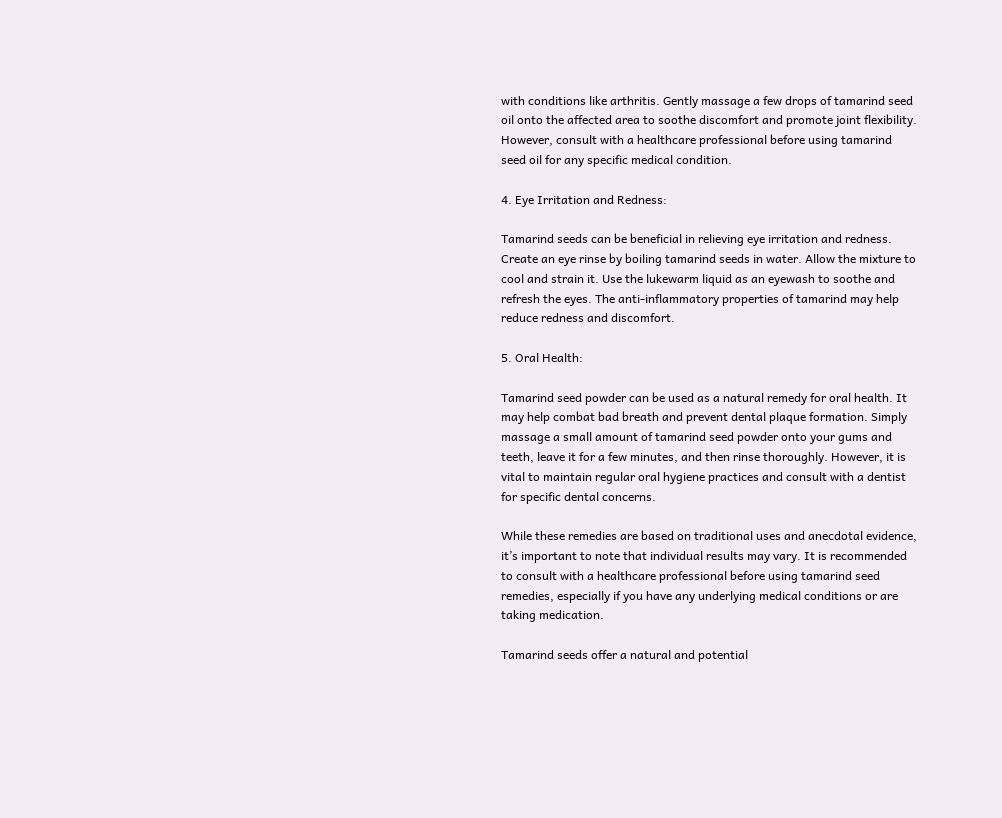with conditions like arthritis. Gently massage a few drops of tamarind seed oil onto the affected area to soothe discomfort and promote joint flexibility. However, consult with a healthcare professional before using tamarind seed oil for any specific medical condition.

4. Eye Irritation and Redness:

Tamarind seeds can be beneficial in relieving eye irritation and redness. Create an eye rinse by boiling tamarind seeds in water. Allow the mixture to cool and strain it. Use the lukewarm liquid as an eyewash to soothe and refresh the eyes. The anti-inflammatory properties of tamarind may help reduce redness and discomfort.

5. Oral Health:

Tamarind seed powder can be used as a natural remedy for oral health. It may help combat bad breath and prevent dental plaque formation. Simply massage a small amount of tamarind seed powder onto your gums and teeth, leave it for a few minutes, and then rinse thoroughly. However, it is vital to maintain regular oral hygiene practices and consult with a dentist for specific dental concerns.

While these remedies are based on traditional uses and anecdotal evidence, it’s important to note that individual results may vary. It is recommended to consult with a healthcare professional before using tamarind seed remedies, especially if you have any underlying medical conditions or are taking medication.

Tamarind seeds offer a natural and potential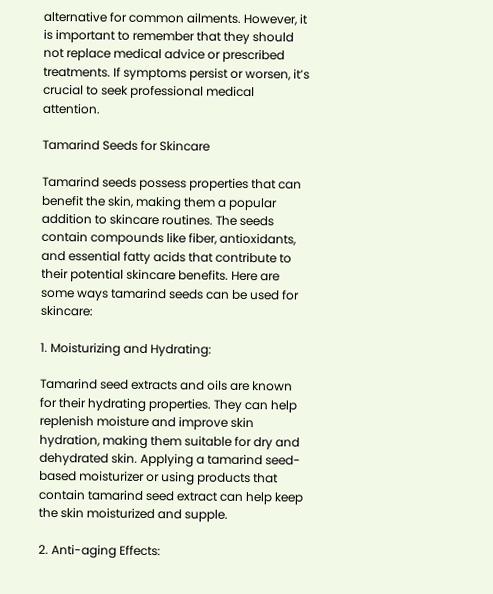alternative for common ailments. However, it is important to remember that they should not replace medical advice or prescribed treatments. If symptoms persist or worsen, it’s crucial to seek professional medical attention.

Tamarind Seeds for Skincare

Tamarind seeds possess properties that can benefit the skin, making them a popular addition to skincare routines. The seeds contain compounds like fiber, antioxidants, and essential fatty acids that contribute to their potential skincare benefits. Here are some ways tamarind seeds can be used for skincare:

1. Moisturizing and Hydrating:

Tamarind seed extracts and oils are known for their hydrating properties. They can help replenish moisture and improve skin hydration, making them suitable for dry and dehydrated skin. Applying a tamarind seed-based moisturizer or using products that contain tamarind seed extract can help keep the skin moisturized and supple.

2. Anti-aging Effects: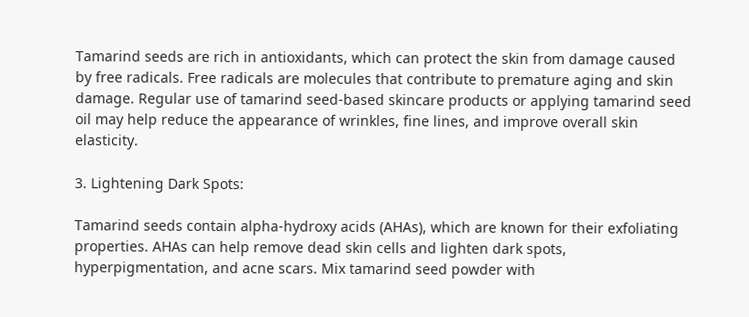Tamarind seeds are rich in antioxidants, which can protect the skin from damage caused by free radicals. Free radicals are molecules that contribute to premature aging and skin damage. Regular use of tamarind seed-based skincare products or applying tamarind seed oil may help reduce the appearance of wrinkles, fine lines, and improve overall skin elasticity.

3. Lightening Dark Spots:

Tamarind seeds contain alpha-hydroxy acids (AHAs), which are known for their exfoliating properties. AHAs can help remove dead skin cells and lighten dark spots, hyperpigmentation, and acne scars. Mix tamarind seed powder with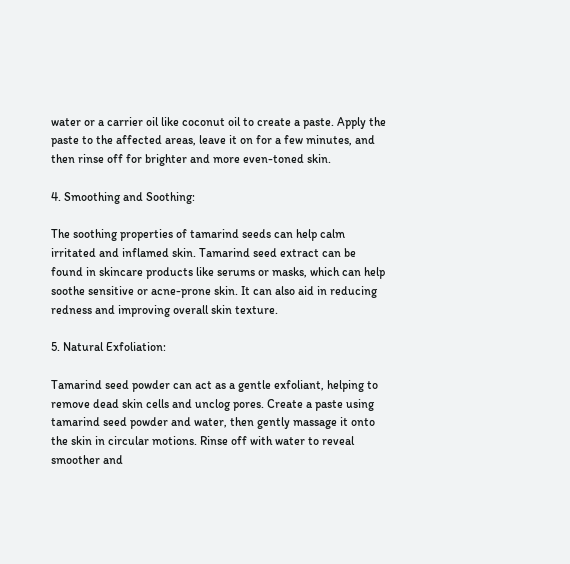water or a carrier oil like coconut oil to create a paste. Apply the paste to the affected areas, leave it on for a few minutes, and then rinse off for brighter and more even-toned skin.

4. Smoothing and Soothing:

The soothing properties of tamarind seeds can help calm irritated and inflamed skin. Tamarind seed extract can be found in skincare products like serums or masks, which can help soothe sensitive or acne-prone skin. It can also aid in reducing redness and improving overall skin texture.

5. Natural Exfoliation:

Tamarind seed powder can act as a gentle exfoliant, helping to remove dead skin cells and unclog pores. Create a paste using tamarind seed powder and water, then gently massage it onto the skin in circular motions. Rinse off with water to reveal smoother and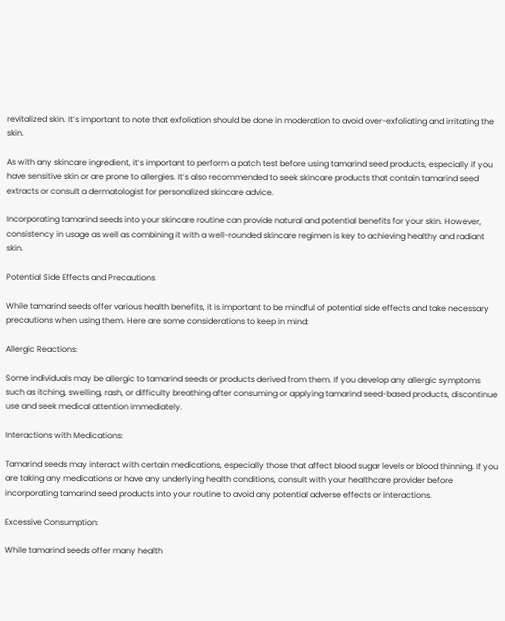revitalized skin. It’s important to note that exfoliation should be done in moderation to avoid over-exfoliating and irritating the skin.

As with any skincare ingredient, it’s important to perform a patch test before using tamarind seed products, especially if you have sensitive skin or are prone to allergies. It’s also recommended to seek skincare products that contain tamarind seed extracts or consult a dermatologist for personalized skincare advice.

Incorporating tamarind seeds into your skincare routine can provide natural and potential benefits for your skin. However, consistency in usage as well as combining it with a well-rounded skincare regimen is key to achieving healthy and radiant skin.

Potential Side Effects and Precautions

While tamarind seeds offer various health benefits, it is important to be mindful of potential side effects and take necessary precautions when using them. Here are some considerations to keep in mind:

Allergic Reactions:

Some individuals may be allergic to tamarind seeds or products derived from them. If you develop any allergic symptoms such as itching, swelling, rash, or difficulty breathing after consuming or applying tamarind seed-based products, discontinue use and seek medical attention immediately.

Interactions with Medications:

Tamarind seeds may interact with certain medications, especially those that affect blood sugar levels or blood thinning. If you are taking any medications or have any underlying health conditions, consult with your healthcare provider before incorporating tamarind seed products into your routine to avoid any potential adverse effects or interactions.

Excessive Consumption:

While tamarind seeds offer many health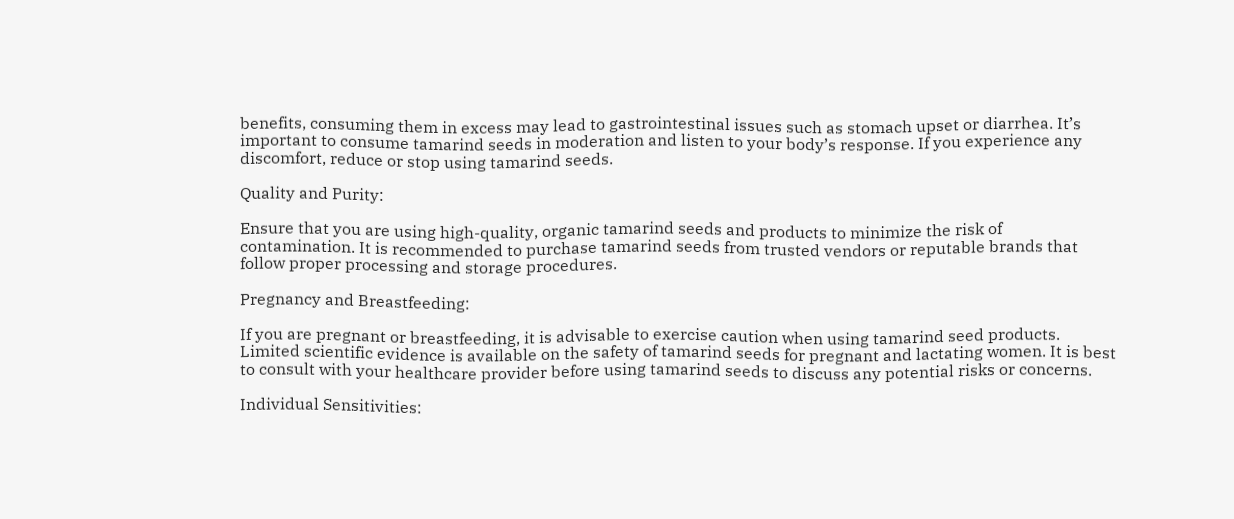benefits, consuming them in excess may lead to gastrointestinal issues such as stomach upset or diarrhea. It’s important to consume tamarind seeds in moderation and listen to your body’s response. If you experience any discomfort, reduce or stop using tamarind seeds.

Quality and Purity:

Ensure that you are using high-quality, organic tamarind seeds and products to minimize the risk of contamination. It is recommended to purchase tamarind seeds from trusted vendors or reputable brands that follow proper processing and storage procedures.

Pregnancy and Breastfeeding:

If you are pregnant or breastfeeding, it is advisable to exercise caution when using tamarind seed products. Limited scientific evidence is available on the safety of tamarind seeds for pregnant and lactating women. It is best to consult with your healthcare provider before using tamarind seeds to discuss any potential risks or concerns.

Individual Sensitivities: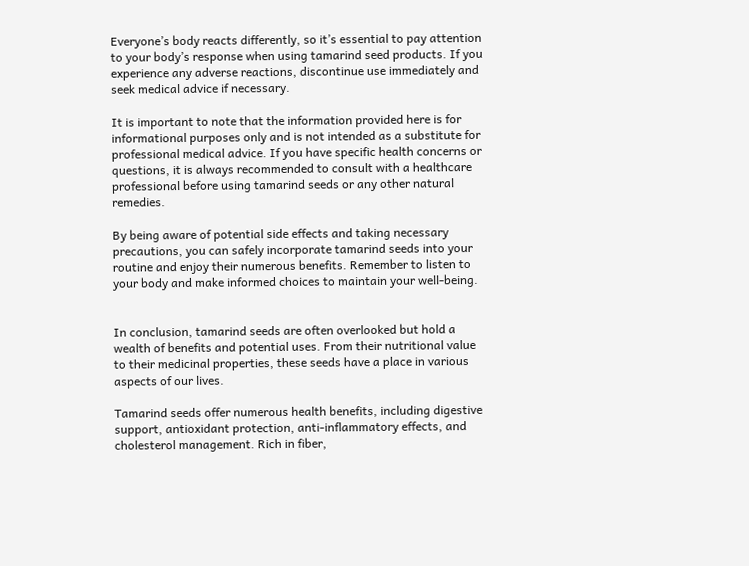Everyone’s body reacts differently, so it’s essential to pay attention to your body’s response when using tamarind seed products. If you experience any adverse reactions, discontinue use immediately and seek medical advice if necessary.

It is important to note that the information provided here is for informational purposes only and is not intended as a substitute for professional medical advice. If you have specific health concerns or questions, it is always recommended to consult with a healthcare professional before using tamarind seeds or any other natural remedies.

By being aware of potential side effects and taking necessary precautions, you can safely incorporate tamarind seeds into your routine and enjoy their numerous benefits. Remember to listen to your body and make informed choices to maintain your well-being.


In conclusion, tamarind seeds are often overlooked but hold a wealth of benefits and potential uses. From their nutritional value to their medicinal properties, these seeds have a place in various aspects of our lives.

Tamarind seeds offer numerous health benefits, including digestive support, antioxidant protection, anti-inflammatory effects, and cholesterol management. Rich in fiber,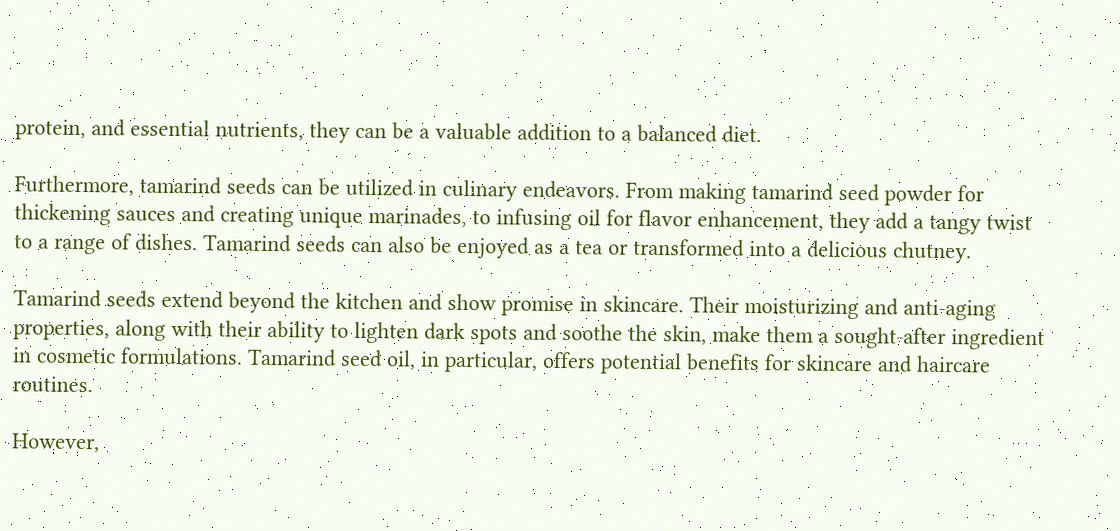protein, and essential nutrients, they can be a valuable addition to a balanced diet.

Furthermore, tamarind seeds can be utilized in culinary endeavors. From making tamarind seed powder for thickening sauces and creating unique marinades, to infusing oil for flavor enhancement, they add a tangy twist to a range of dishes. Tamarind seeds can also be enjoyed as a tea or transformed into a delicious chutney.

Tamarind seeds extend beyond the kitchen and show promise in skincare. Their moisturizing and anti-aging properties, along with their ability to lighten dark spots and soothe the skin, make them a sought-after ingredient in cosmetic formulations. Tamarind seed oil, in particular, offers potential benefits for skincare and haircare routines.

However,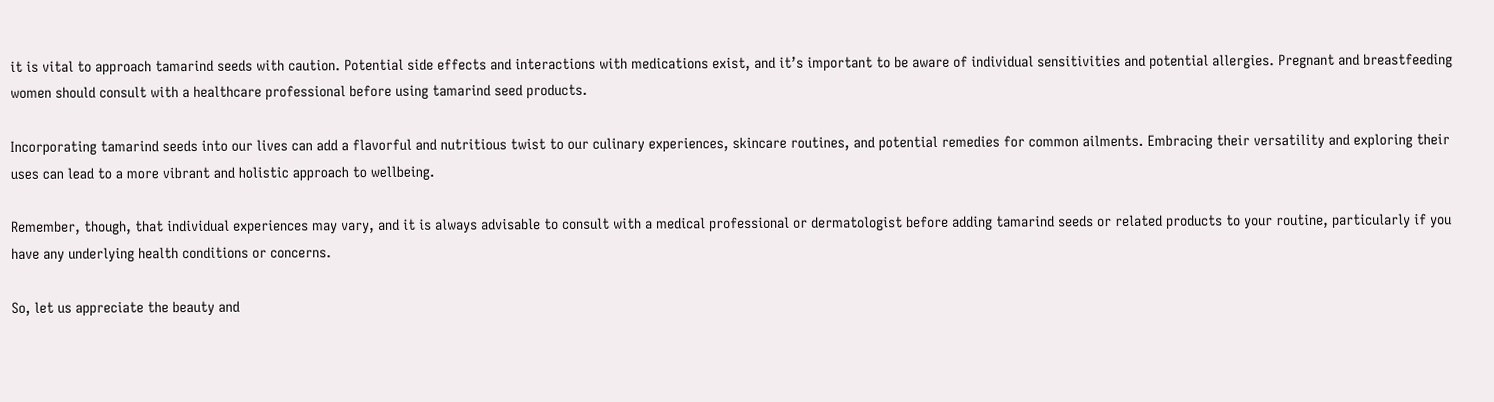it is vital to approach tamarind seeds with caution. Potential side effects and interactions with medications exist, and it’s important to be aware of individual sensitivities and potential allergies. Pregnant and breastfeeding women should consult with a healthcare professional before using tamarind seed products.

Incorporating tamarind seeds into our lives can add a flavorful and nutritious twist to our culinary experiences, skincare routines, and potential remedies for common ailments. Embracing their versatility and exploring their uses can lead to a more vibrant and holistic approach to wellbeing.

Remember, though, that individual experiences may vary, and it is always advisable to consult with a medical professional or dermatologist before adding tamarind seeds or related products to your routine, particularly if you have any underlying health conditions or concerns.

So, let us appreciate the beauty and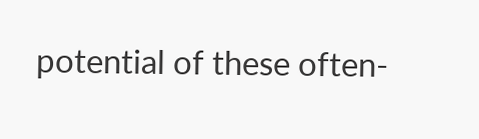potential of these often-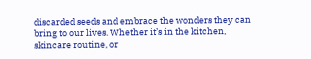discarded seeds and embrace the wonders they can bring to our lives. Whether it’s in the kitchen, skincare routine, or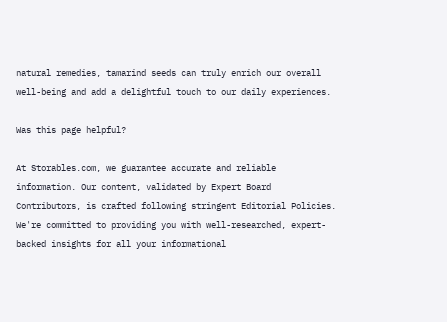natural remedies, tamarind seeds can truly enrich our overall well-being and add a delightful touch to our daily experiences.

Was this page helpful?

At Storables.com, we guarantee accurate and reliable information. Our content, validated by Expert Board Contributors, is crafted following stringent Editorial Policies. We're committed to providing you with well-researched, expert-backed insights for all your informational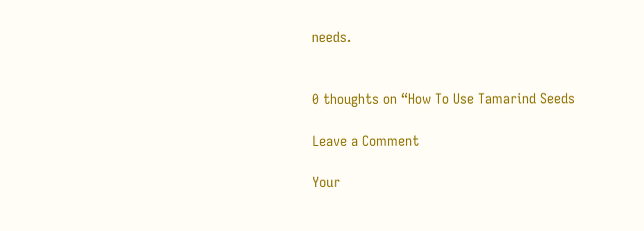needs.


0 thoughts on “How To Use Tamarind Seeds

Leave a Comment

Your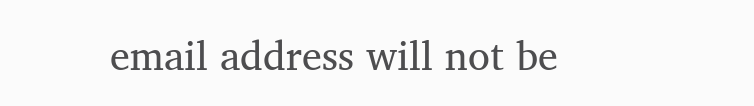email address will not be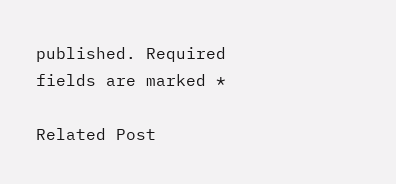published. Required fields are marked *

Related Post